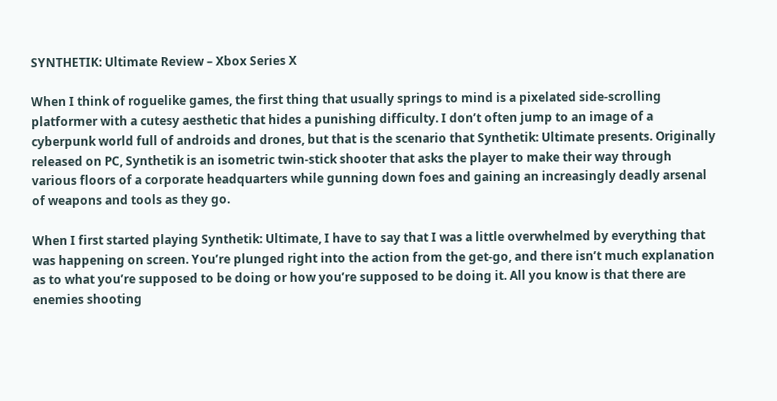SYNTHETIK: Ultimate Review – Xbox Series X

When I think of roguelike games, the first thing that usually springs to mind is a pixelated side-scrolling platformer with a cutesy aesthetic that hides a punishing difficulty. I don’t often jump to an image of a cyberpunk world full of androids and drones, but that is the scenario that Synthetik: Ultimate presents. Originally released on PC, Synthetik is an isometric twin-stick shooter that asks the player to make their way through various floors of a corporate headquarters while gunning down foes and gaining an increasingly deadly arsenal of weapons and tools as they go.

When I first started playing Synthetik: Ultimate, I have to say that I was a little overwhelmed by everything that was happening on screen. You’re plunged right into the action from the get-go, and there isn’t much explanation as to what you’re supposed to be doing or how you’re supposed to be doing it. All you know is that there are enemies shooting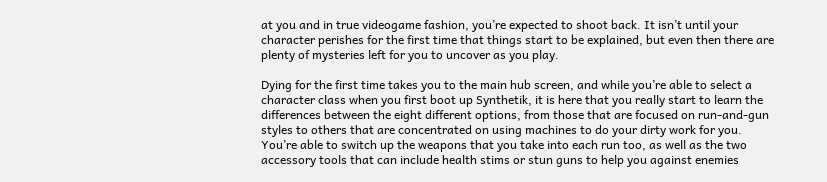at you and in true videogame fashion, you’re expected to shoot back. It isn’t until your character perishes for the first time that things start to be explained, but even then there are plenty of mysteries left for you to uncover as you play.

Dying for the first time takes you to the main hub screen, and while you’re able to select a character class when you first boot up Synthetik, it is here that you really start to learn the differences between the eight different options, from those that are focused on run-and-gun styles to others that are concentrated on using machines to do your dirty work for you. You’re able to switch up the weapons that you take into each run too, as well as the two accessory tools that can include health stims or stun guns to help you against enemies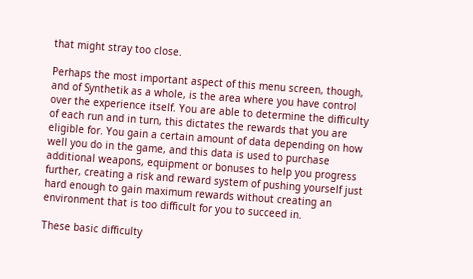that might stray too close.

Perhaps the most important aspect of this menu screen, though, and of Synthetik as a whole, is the area where you have control over the experience itself. You are able to determine the difficulty of each run and in turn, this dictates the rewards that you are eligible for. You gain a certain amount of data depending on how well you do in the game, and this data is used to purchase additional weapons, equipment or bonuses to help you progress further, creating a risk and reward system of pushing yourself just hard enough to gain maximum rewards without creating an environment that is too difficult for you to succeed in.

These basic difficulty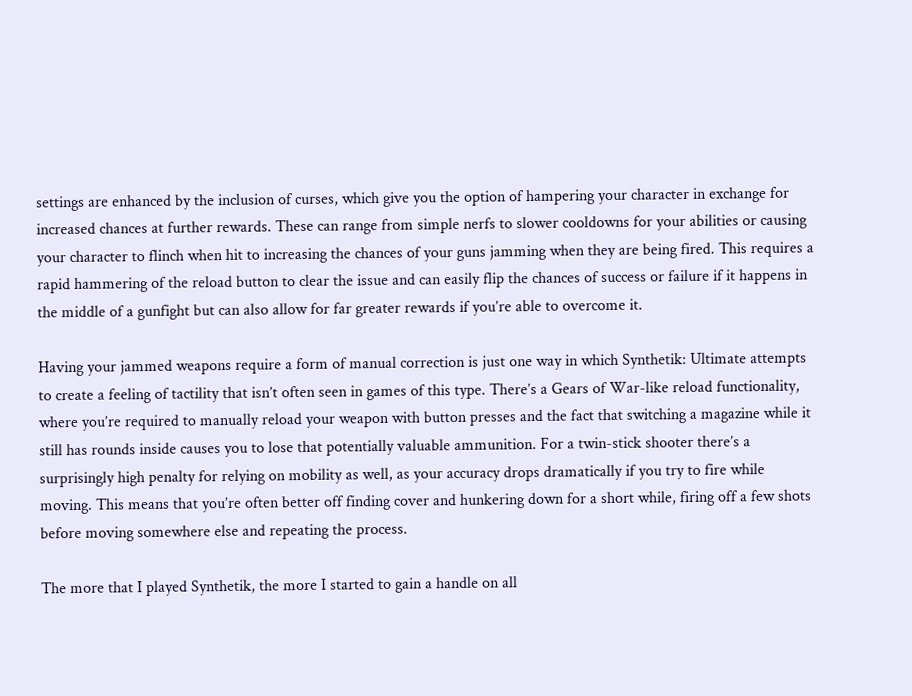settings are enhanced by the inclusion of curses, which give you the option of hampering your character in exchange for increased chances at further rewards. These can range from simple nerfs to slower cooldowns for your abilities or causing your character to flinch when hit to increasing the chances of your guns jamming when they are being fired. This requires a rapid hammering of the reload button to clear the issue and can easily flip the chances of success or failure if it happens in the middle of a gunfight but can also allow for far greater rewards if you’re able to overcome it.

Having your jammed weapons require a form of manual correction is just one way in which Synthetik: Ultimate attempts to create a feeling of tactility that isn’t often seen in games of this type. There’s a Gears of War-like reload functionality, where you’re required to manually reload your weapon with button presses and the fact that switching a magazine while it still has rounds inside causes you to lose that potentially valuable ammunition. For a twin-stick shooter there’s a surprisingly high penalty for relying on mobility as well, as your accuracy drops dramatically if you try to fire while moving. This means that you’re often better off finding cover and hunkering down for a short while, firing off a few shots before moving somewhere else and repeating the process.

The more that I played Synthetik, the more I started to gain a handle on all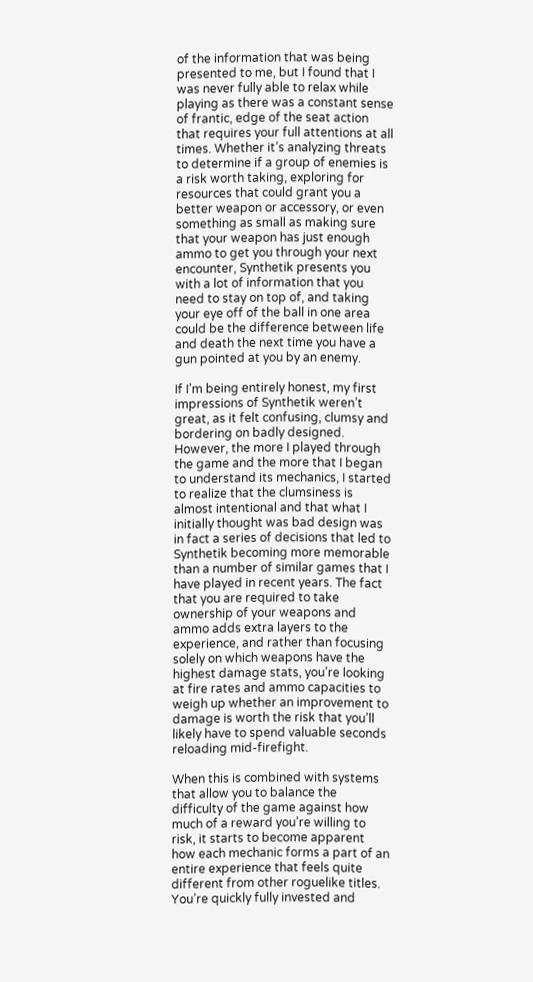of the information that was being presented to me, but I found that I was never fully able to relax while playing as there was a constant sense of frantic, edge of the seat action that requires your full attentions at all times. Whether it’s analyzing threats to determine if a group of enemies is a risk worth taking, exploring for resources that could grant you a better weapon or accessory, or even something as small as making sure that your weapon has just enough ammo to get you through your next encounter, Synthetik presents you with a lot of information that you need to stay on top of, and taking your eye off of the ball in one area could be the difference between life and death the next time you have a gun pointed at you by an enemy.

If I’m being entirely honest, my first impressions of Synthetik weren’t great, as it felt confusing, clumsy and bordering on badly designed. However, the more I played through the game and the more that I began to understand its mechanics, I started to realize that the clumsiness is almost intentional and that what I initially thought was bad design was in fact a series of decisions that led to Synthetik becoming more memorable than a number of similar games that I have played in recent years. The fact that you are required to take ownership of your weapons and ammo adds extra layers to the experience, and rather than focusing solely on which weapons have the highest damage stats, you’re looking at fire rates and ammo capacities to weigh up whether an improvement to damage is worth the risk that you’ll likely have to spend valuable seconds reloading mid-firefight.

When this is combined with systems that allow you to balance the difficulty of the game against how much of a reward you’re willing to risk, it starts to become apparent how each mechanic forms a part of an entire experience that feels quite different from other roguelike titles. You’re quickly fully invested and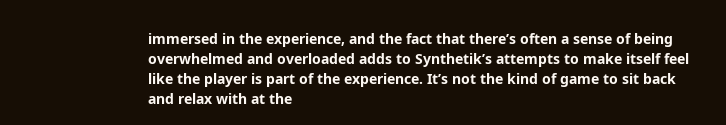immersed in the experience, and the fact that there’s often a sense of being overwhelmed and overloaded adds to Synthetik’s attempts to make itself feel like the player is part of the experience. It’s not the kind of game to sit back and relax with at the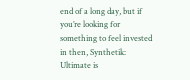end of a long day, but if you’re looking for something to feel invested in then, Synthetik: Ultimate is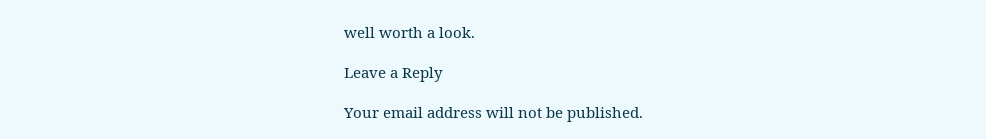well worth a look.

Leave a Reply

Your email address will not be published.